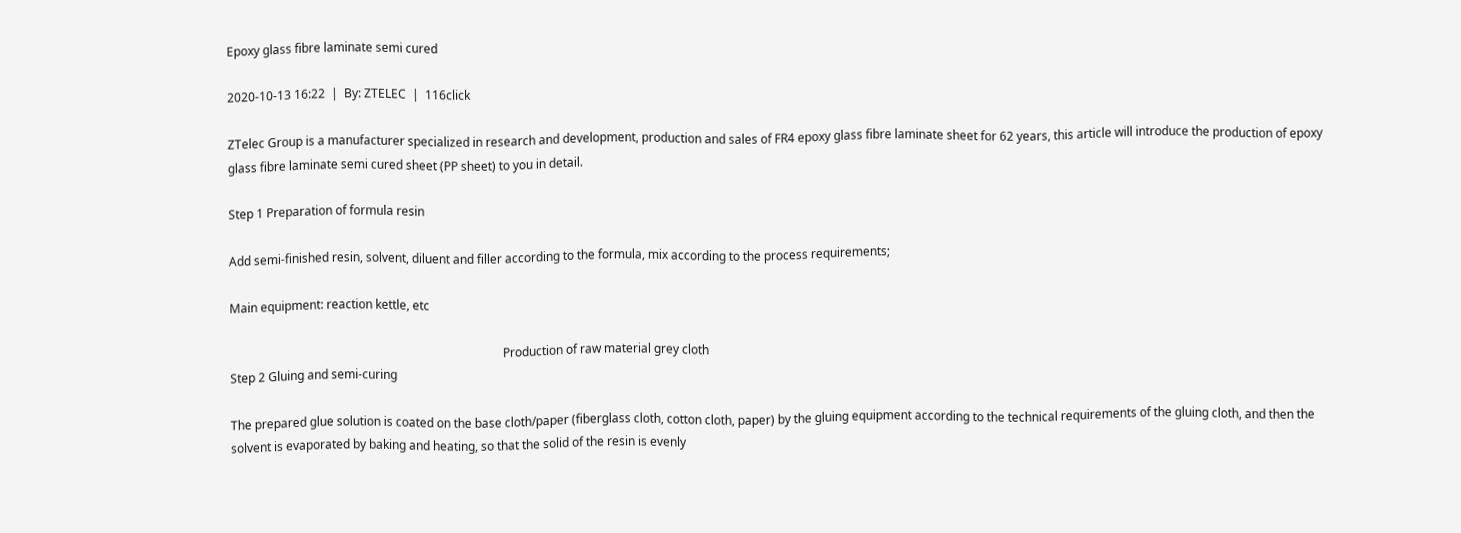Epoxy glass fibre laminate semi cured

2020-10-13 16:22  |  By: ZTELEC  |  116click

ZTelec Group is a manufacturer specialized in research and development, production and sales of FR4 epoxy glass fibre laminate sheet for 62 years, this article will introduce the production of epoxy glass fibre laminate semi cured sheet (PP sheet) to you in detail.

Step 1 Preparation of formula resin

Add semi-finished resin, solvent, diluent and filler according to the formula, mix according to the process requirements;

Main equipment: reaction kettle, etc

                                                                                           Production of raw material grey cloth
Step 2 Gluing and semi-curing

The prepared glue solution is coated on the base cloth/paper (fiberglass cloth, cotton cloth, paper) by the gluing equipment according to the technical requirements of the gluing cloth, and then the solvent is evaporated by baking and heating, so that the solid of the resin is evenly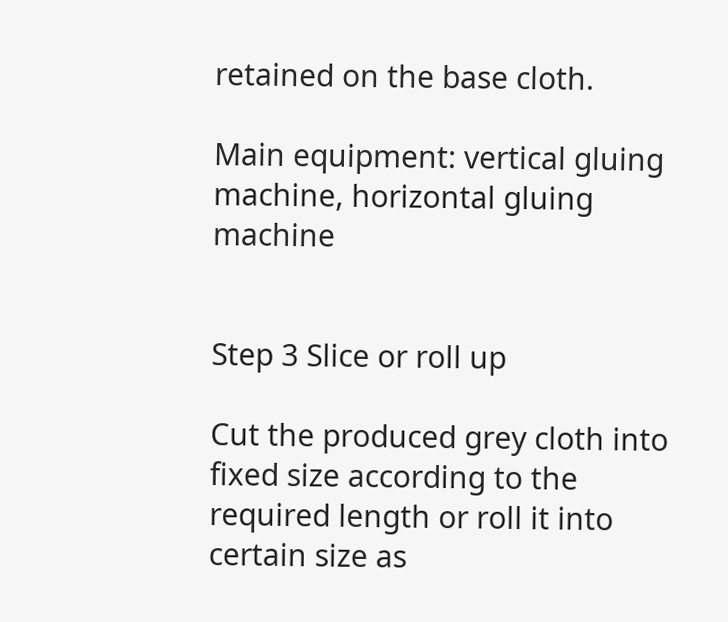retained on the base cloth.

Main equipment: vertical gluing machine, horizontal gluing machine


Step 3 Slice or roll up

Cut the produced grey cloth into fixed size according to the required length or roll it into certain size as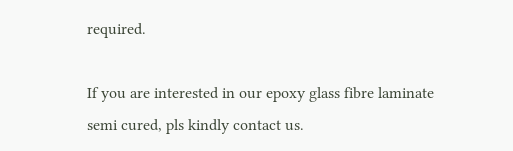required.

If you are interested in our epoxy glass fibre laminate semi cured, pls kindly contact us.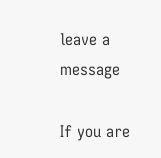leave a message

If you are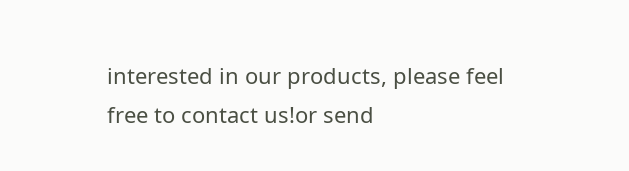interested in our products, please feel free to contact us!or send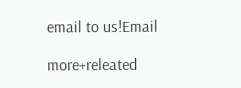email to us!Email

more+releated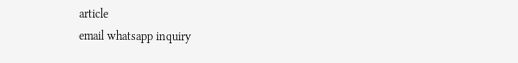article
email whatsapp inquiry